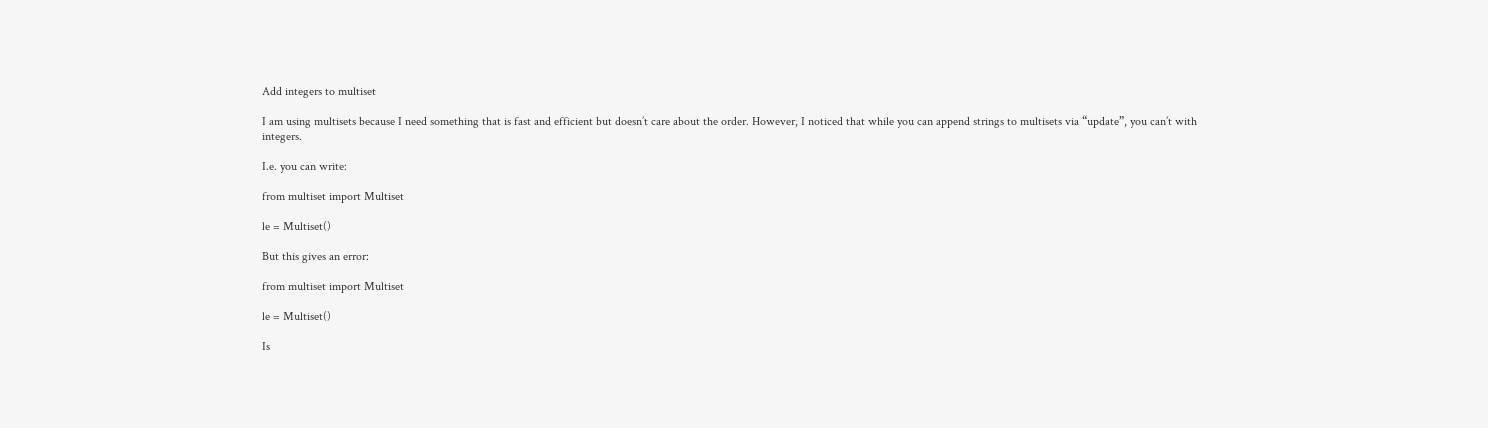Add integers to multiset

I am using multisets because I need something that is fast and efficient but doesn’t care about the order. However, I noticed that while you can append strings to multisets via “update”, you can’t with integers.

I.e. you can write:

from multiset import Multiset

le = Multiset()

But this gives an error:

from multiset import Multiset

le = Multiset()

Is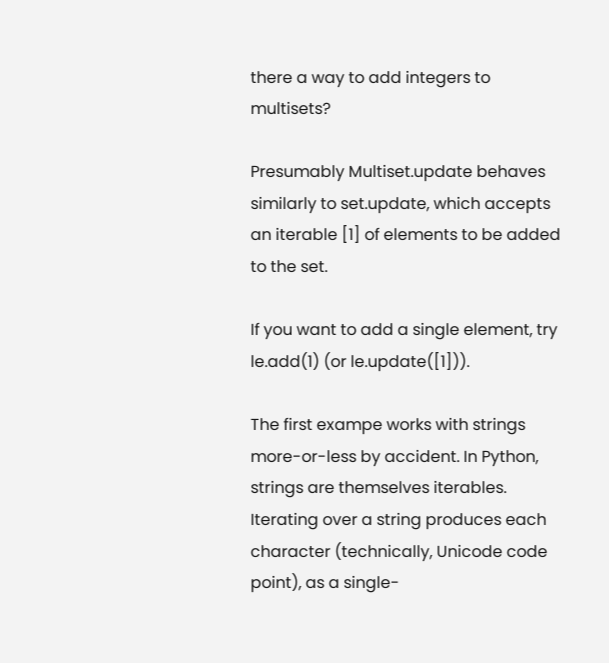there a way to add integers to multisets?

Presumably Multiset.update behaves similarly to set.update, which accepts an iterable [1] of elements to be added to the set.

If you want to add a single element, try le.add(1) (or le.update([1])).

The first exampe works with strings more-or-less by accident. In Python, strings are themselves iterables. Iterating over a string produces each character (technically, Unicode code point), as a single-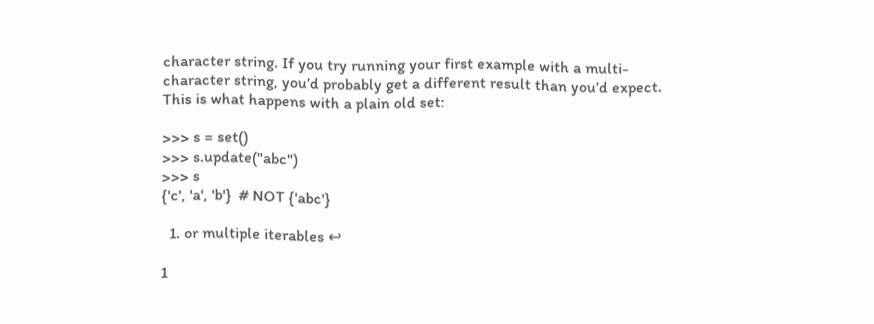character string. If you try running your first example with a multi-character string, you’d probably get a different result than you’d expect. This is what happens with a plain old set:

>>> s = set()
>>> s.update("abc")
>>> s
{'c', 'a', 'b'}  # NOT {'abc'}

  1. or multiple iterables ↩

1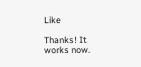Like

Thanks! It works now.